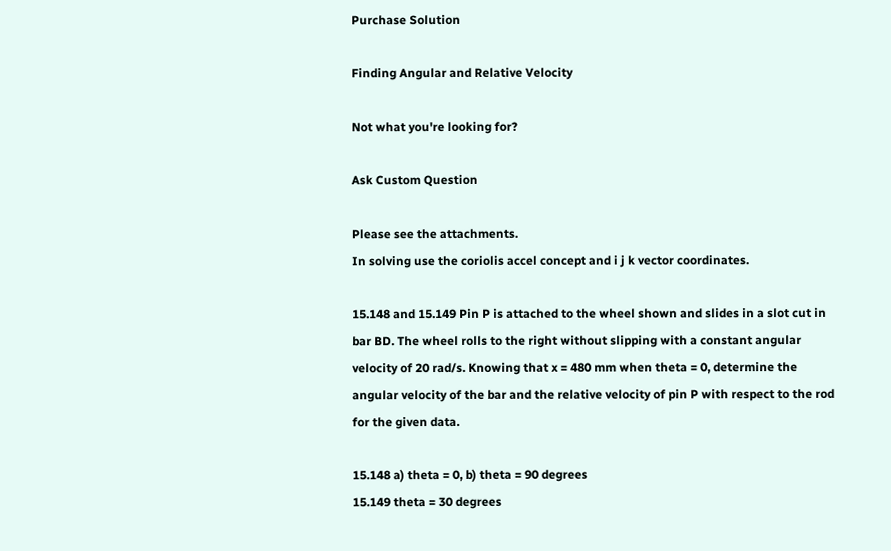Purchase Solution

Finding Angular and Relative Velocity

Not what you're looking for?

Ask Custom Question

Please see the attachments.
In solving use the coriolis accel concept and i j k vector coordinates.

15.148 and 15.149 Pin P is attached to the wheel shown and slides in a slot cut in bar BD. The wheel rolls to the right without slipping with a constant angular velocity of 20 rad/s. Knowing that x = 480 mm when theta = 0, determine the angular velocity of the bar and the relative velocity of pin P with respect to the rod for the given data.

15.148 a) theta = 0, b) theta = 90 degrees
15.149 theta = 30 degrees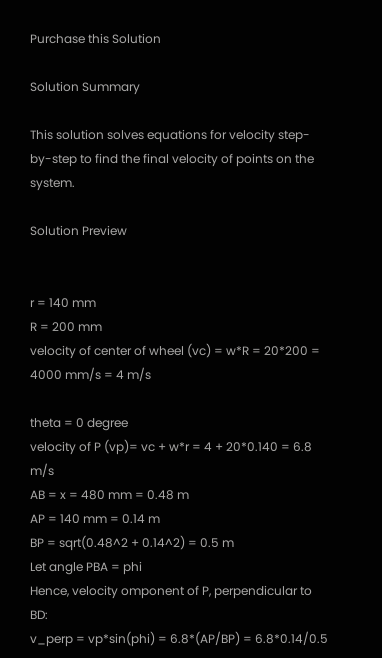Purchase this Solution

Solution Summary

This solution solves equations for velocity step-by-step to find the final velocity of points on the system.

Solution Preview


r = 140 mm
R = 200 mm
velocity of center of wheel (vc) = w*R = 20*200 = 4000 mm/s = 4 m/s

theta = 0 degree
velocity of P (vp)= vc + w*r = 4 + 20*0.140 = 6.8 m/s
AB = x = 480 mm = 0.48 m
AP = 140 mm = 0.14 m
BP = sqrt(0.48^2 + 0.14^2) = 0.5 m
Let angle PBA = phi
Hence, velocity omponent of P, perpendicular to BD:
v_perp = vp*sin(phi) = 6.8*(AP/BP) = 6.8*0.14/0.5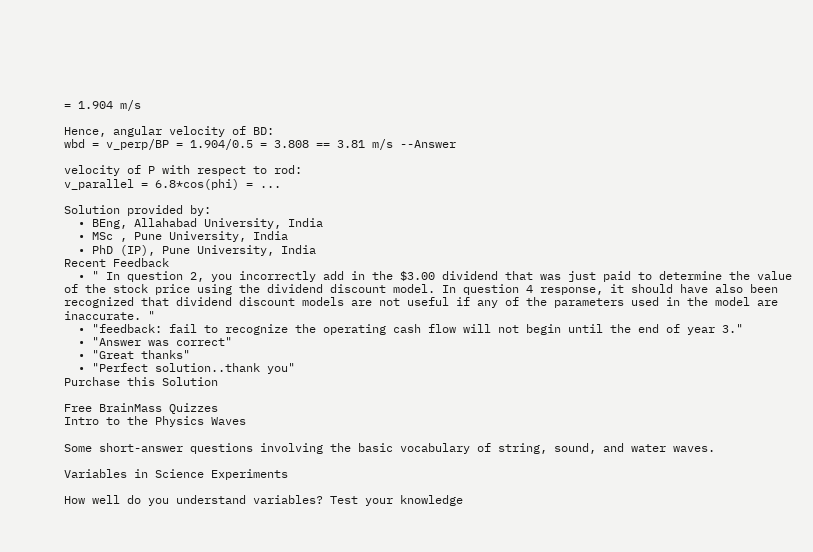= 1.904 m/s

Hence, angular velocity of BD:
wbd = v_perp/BP = 1.904/0.5 = 3.808 == 3.81 m/s --Answer

velocity of P with respect to rod:
v_parallel = 6.8*cos(phi) = ...

Solution provided by:
  • BEng, Allahabad University, India
  • MSc , Pune University, India
  • PhD (IP), Pune University, India
Recent Feedback
  • " In question 2, you incorrectly add in the $3.00 dividend that was just paid to determine the value of the stock price using the dividend discount model. In question 4 response, it should have also been recognized that dividend discount models are not useful if any of the parameters used in the model are inaccurate. "
  • "feedback: fail to recognize the operating cash flow will not begin until the end of year 3."
  • "Answer was correct"
  • "Great thanks"
  • "Perfect solution..thank you"
Purchase this Solution

Free BrainMass Quizzes
Intro to the Physics Waves

Some short-answer questions involving the basic vocabulary of string, sound, and water waves.

Variables in Science Experiments

How well do you understand variables? Test your knowledge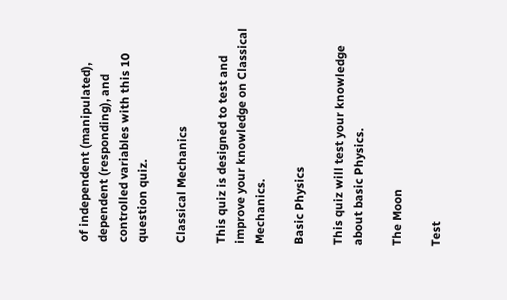of independent (manipulated), dependent (responding), and controlled variables with this 10 question quiz.

Classical Mechanics

This quiz is designed to test and improve your knowledge on Classical Mechanics.

Basic Physics

This quiz will test your knowledge about basic Physics.

The Moon

Test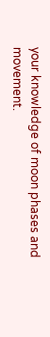your knowledge of moon phases and movement.